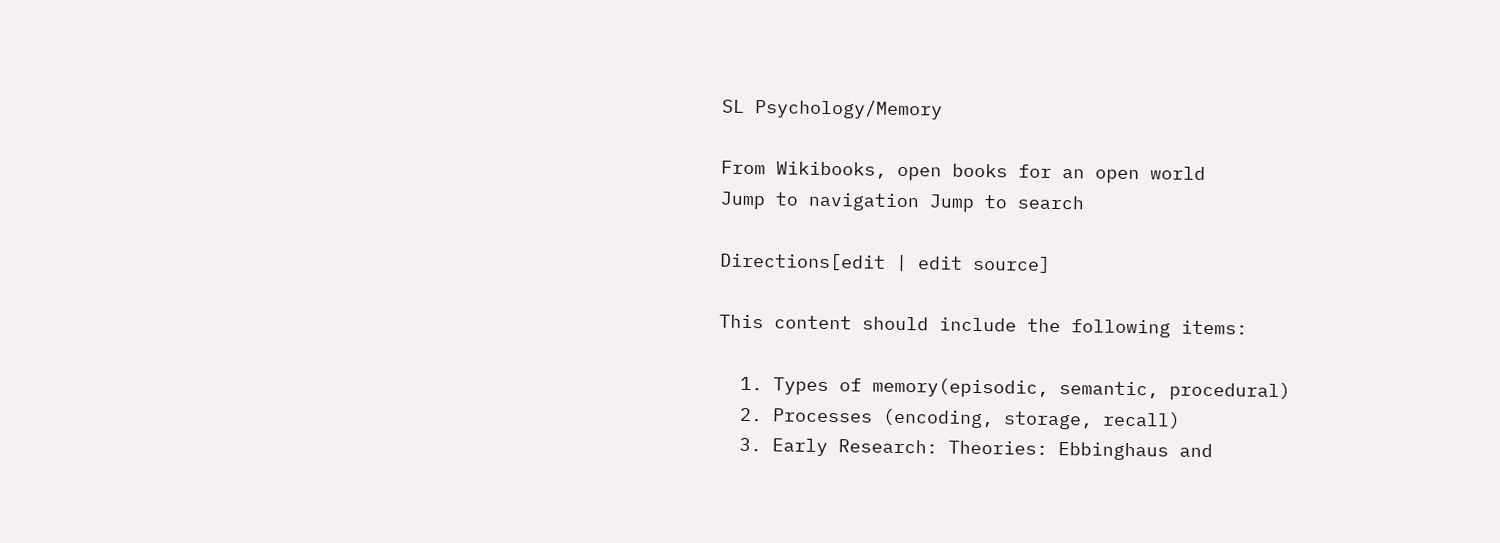SL Psychology/Memory

From Wikibooks, open books for an open world
Jump to navigation Jump to search

Directions[edit | edit source]

This content should include the following items:

  1. Types of memory(episodic, semantic, procedural)
  2. Processes (encoding, storage, recall)
  3. Early Research: Theories: Ebbinghaus and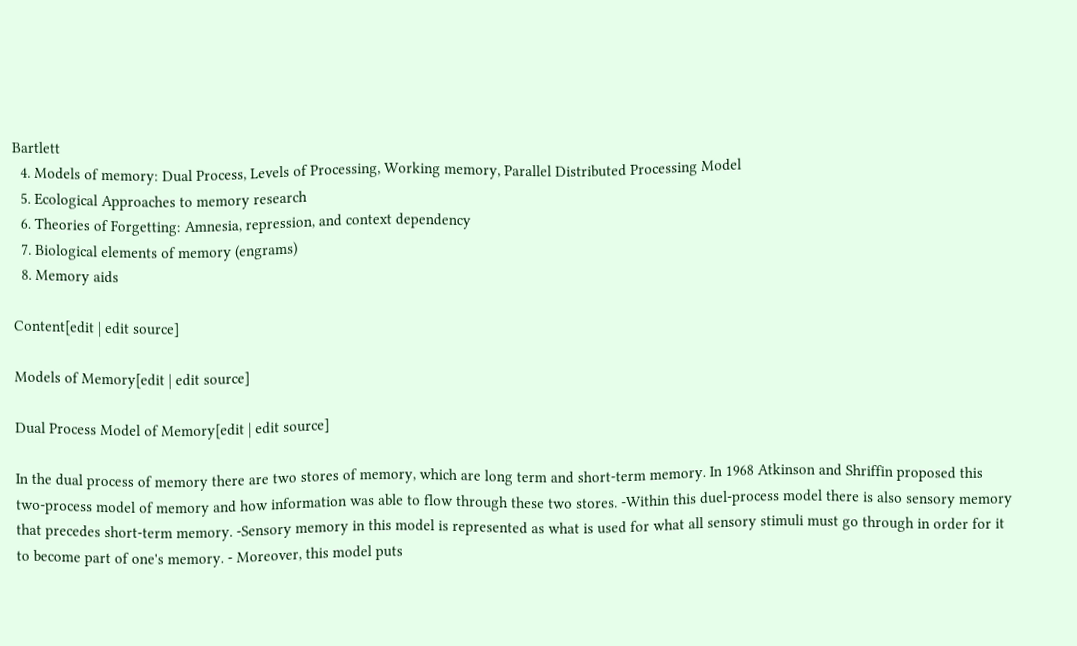Bartlett
  4. Models of memory: Dual Process, Levels of Processing, Working memory, Parallel Distributed Processing Model
  5. Ecological Approaches to memory research
  6. Theories of Forgetting: Amnesia, repression, and context dependency
  7. Biological elements of memory (engrams)
  8. Memory aids

Content[edit | edit source]

Models of Memory[edit | edit source]

Dual Process Model of Memory[edit | edit source]

In the dual process of memory there are two stores of memory, which are long term and short-term memory. In 1968 Atkinson and Shriffin proposed this two-process model of memory and how information was able to flow through these two stores. -Within this duel-process model there is also sensory memory that precedes short-term memory. -Sensory memory in this model is represented as what is used for what all sensory stimuli must go through in order for it to become part of one's memory. - Moreover, this model puts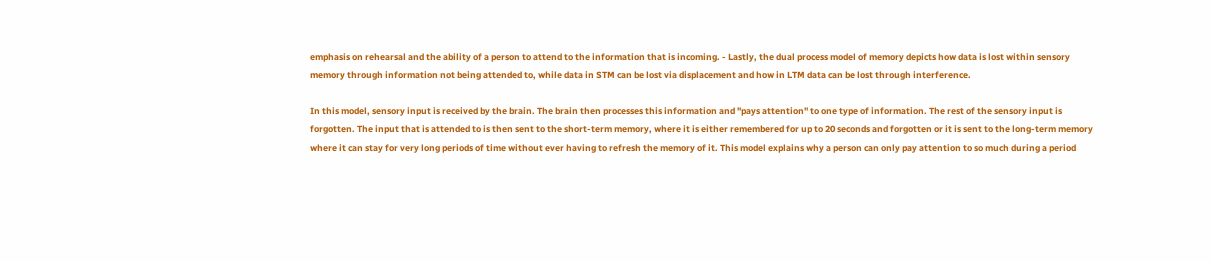emphasis on rehearsal and the ability of a person to attend to the information that is incoming. - Lastly, the dual process model of memory depicts how data is lost within sensory memory through information not being attended to, while data in STM can be lost via displacement and how in LTM data can be lost through interference.

In this model, sensory input is received by the brain. The brain then processes this information and "pays attention" to one type of information. The rest of the sensory input is forgotten. The input that is attended to is then sent to the short-term memory, where it is either remembered for up to 20 seconds and forgotten or it is sent to the long-term memory where it can stay for very long periods of time without ever having to refresh the memory of it. This model explains why a person can only pay attention to so much during a period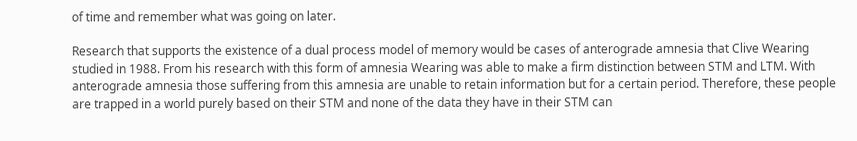of time and remember what was going on later.

Research that supports the existence of a dual process model of memory would be cases of anterograde amnesia that Clive Wearing studied in 1988. From his research with this form of amnesia Wearing was able to make a firm distinction between STM and LTM. With anterograde amnesia those suffering from this amnesia are unable to retain information but for a certain period. Therefore, these people are trapped in a world purely based on their STM and none of the data they have in their STM can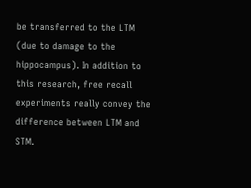be transferred to the LTM (due to damage to the hippocampus). In addition to this research, free recall experiments really convey the difference between LTM and STM.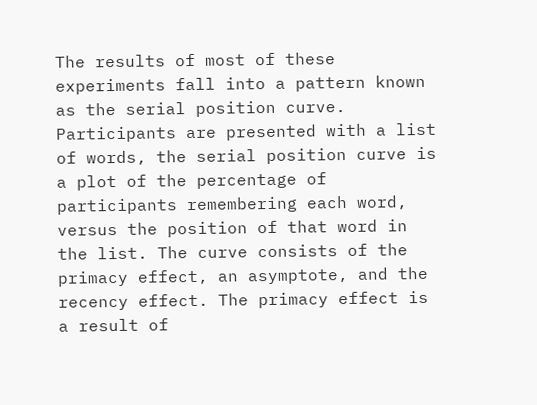The results of most of these experiments fall into a pattern known as the serial position curve. Participants are presented with a list of words, the serial position curve is a plot of the percentage of participants remembering each word, versus the position of that word in the list. The curve consists of the primacy effect, an asymptote, and the recency effect. The primacy effect is a result of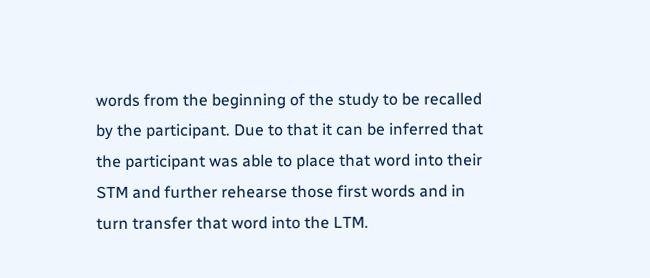words from the beginning of the study to be recalled by the participant. Due to that it can be inferred that the participant was able to place that word into their STM and further rehearse those first words and in turn transfer that word into the LTM.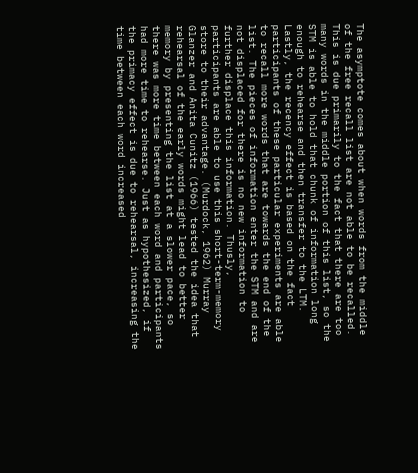The asymptote comes about when words from the middle of the free recall list are not able to be recalled. This is due primarily to the fact that there are too many words in the middle portion of this list, so the STM is able to hold that chunk of information long enough to rehearse and then transfer to the LTM. Lastly, the recency effect is based on the fact participants of these particular experiments are able to recall more words that are towards the end of the list. The pieces of information enter the STM and are not displaced for there is no new information to further displace this information. Thusly, participants are able to use this short-term-memory store to their advantage. (Murdock, 1962) Murray Glanzer and Anita Cunitz (1966) tested the idea that rehearsal of the early words might lead to better memory by presenting the list at a slower pace, so there was more time between each word and participants had more time to rehearse. Just as hypothesized, if the primacy effect is due to rehearsal, increasing the time between each word increased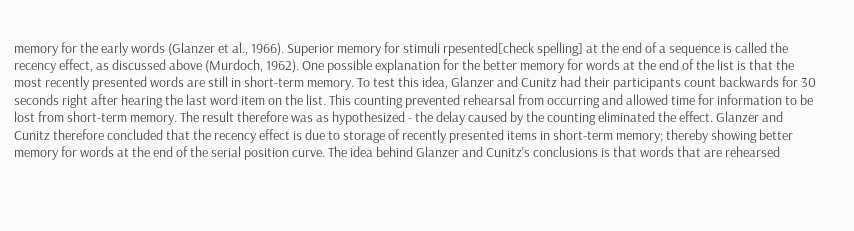memory for the early words (Glanzer et al., 1966). Superior memory for stimuli rpesented[check spelling] at the end of a sequence is called the recency effect, as discussed above (Murdoch, 1962). One possible explanation for the better memory for words at the end of the list is that the most recently presented words are still in short-term memory. To test this idea, Glanzer and Cunitz had their participants count backwards for 30 seconds right after hearing the last word item on the list. This counting prevented rehearsal from occurring and allowed time for information to be lost from short-term memory. The result therefore was as hypothesized - the delay caused by the counting eliminated the effect. Glanzer and Cunitz therefore concluded that the recency effect is due to storage of recently presented items in short-term memory; thereby showing better memory for words at the end of the serial position curve. The idea behind Glanzer and Cunitz's conclusions is that words that are rehearsed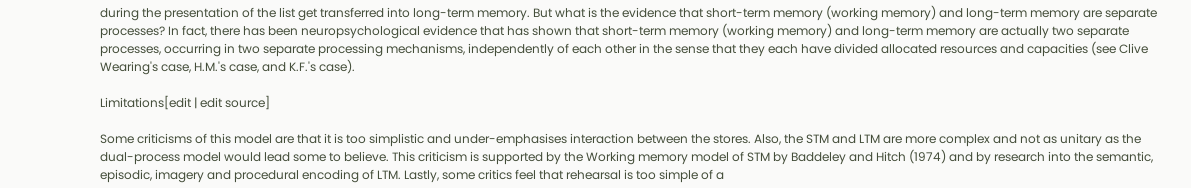during the presentation of the list get transferred into long-term memory. But what is the evidence that short-term memory (working memory) and long-term memory are separate processes? In fact, there has been neuropsychological evidence that has shown that short-term memory (working memory) and long-term memory are actually two separate processes, occurring in two separate processing mechanisms, independently of each other in the sense that they each have divided allocated resources and capacities (see Clive Wearing's case, H.M.'s case, and K.F.'s case).

Limitations[edit | edit source]

Some criticisms of this model are that it is too simplistic and under-emphasises interaction between the stores. Also, the STM and LTM are more complex and not as unitary as the dual-process model would lead some to believe. This criticism is supported by the Working memory model of STM by Baddeley and Hitch (1974) and by research into the semantic, episodic, imagery and procedural encoding of LTM. Lastly, some critics feel that rehearsal is too simple of a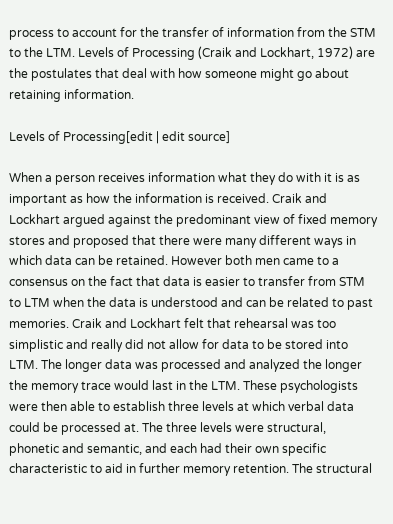process to account for the transfer of information from the STM to the LTM. Levels of Processing (Craik and Lockhart, 1972) are the postulates that deal with how someone might go about retaining information.

Levels of Processing[edit | edit source]

When a person receives information what they do with it is as important as how the information is received. Craik and Lockhart argued against the predominant view of fixed memory stores and proposed that there were many different ways in which data can be retained. However both men came to a consensus on the fact that data is easier to transfer from STM to LTM when the data is understood and can be related to past memories. Craik and Lockhart felt that rehearsal was too simplistic and really did not allow for data to be stored into LTM. The longer data was processed and analyzed the longer the memory trace would last in the LTM. These psychologists were then able to establish three levels at which verbal data could be processed at. The three levels were structural, phonetic and semantic, and each had their own specific characteristic to aid in further memory retention. The structural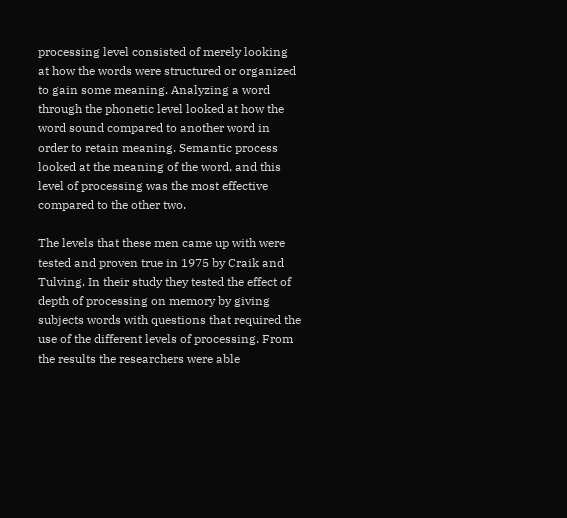processing level consisted of merely looking at how the words were structured or organized to gain some meaning. Analyzing a word through the phonetic level looked at how the word sound compared to another word in order to retain meaning. Semantic process looked at the meaning of the word, and this level of processing was the most effective compared to the other two.

The levels that these men came up with were tested and proven true in 1975 by Craik and Tulving. In their study they tested the effect of depth of processing on memory by giving subjects words with questions that required the use of the different levels of processing. From the results the researchers were able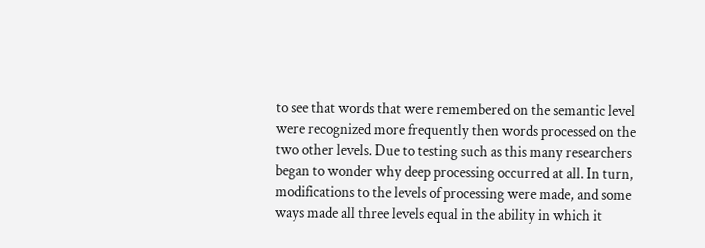to see that words that were remembered on the semantic level were recognized more frequently then words processed on the two other levels. Due to testing such as this many researchers began to wonder why deep processing occurred at all. In turn, modifications to the levels of processing were made, and some ways made all three levels equal in the ability in which it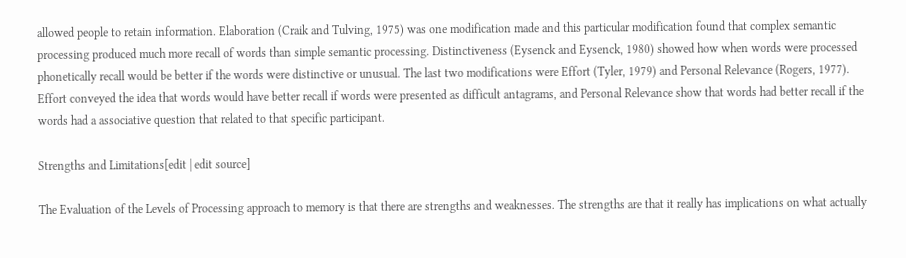allowed people to retain information. Elaboration (Craik and Tulving, 1975) was one modification made and this particular modification found that complex semantic processing produced much more recall of words than simple semantic processing. Distinctiveness (Eysenck and Eysenck, 1980) showed how when words were processed phonetically recall would be better if the words were distinctive or unusual. The last two modifications were Effort (Tyler, 1979) and Personal Relevance (Rogers, 1977). Effort conveyed the idea that words would have better recall if words were presented as difficult antagrams, and Personal Relevance show that words had better recall if the words had a associative question that related to that specific participant.

Strengths and Limitations[edit | edit source]

The Evaluation of the Levels of Processing approach to memory is that there are strengths and weaknesses. The strengths are that it really has implications on what actually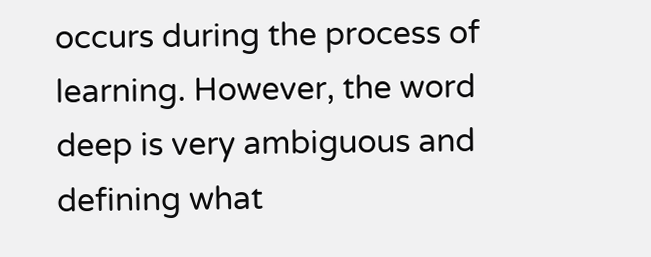occurs during the process of learning. However, the word deep is very ambiguous and defining what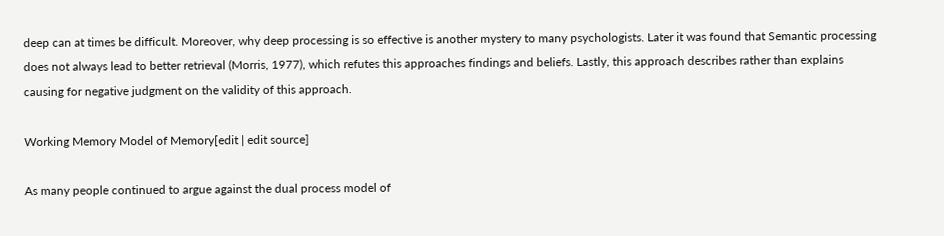deep can at times be difficult. Moreover, why deep processing is so effective is another mystery to many psychologists. Later it was found that Semantic processing does not always lead to better retrieval (Morris, 1977), which refutes this approaches findings and beliefs. Lastly, this approach describes rather than explains causing for negative judgment on the validity of this approach.

Working Memory Model of Memory[edit | edit source]

As many people continued to argue against the dual process model of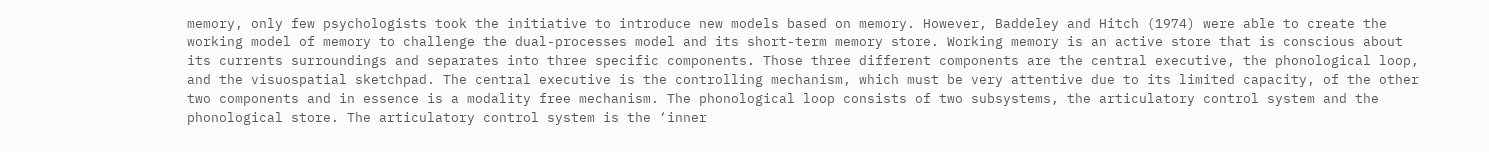memory, only few psychologists took the initiative to introduce new models based on memory. However, Baddeley and Hitch (1974) were able to create the working model of memory to challenge the dual-processes model and its short-term memory store. Working memory is an active store that is conscious about its currents surroundings and separates into three specific components. Those three different components are the central executive, the phonological loop, and the visuospatial sketchpad. The central executive is the controlling mechanism, which must be very attentive due to its limited capacity, of the other two components and in essence is a modality free mechanism. The phonological loop consists of two subsystems, the articulatory control system and the phonological store. The articulatory control system is the ‘inner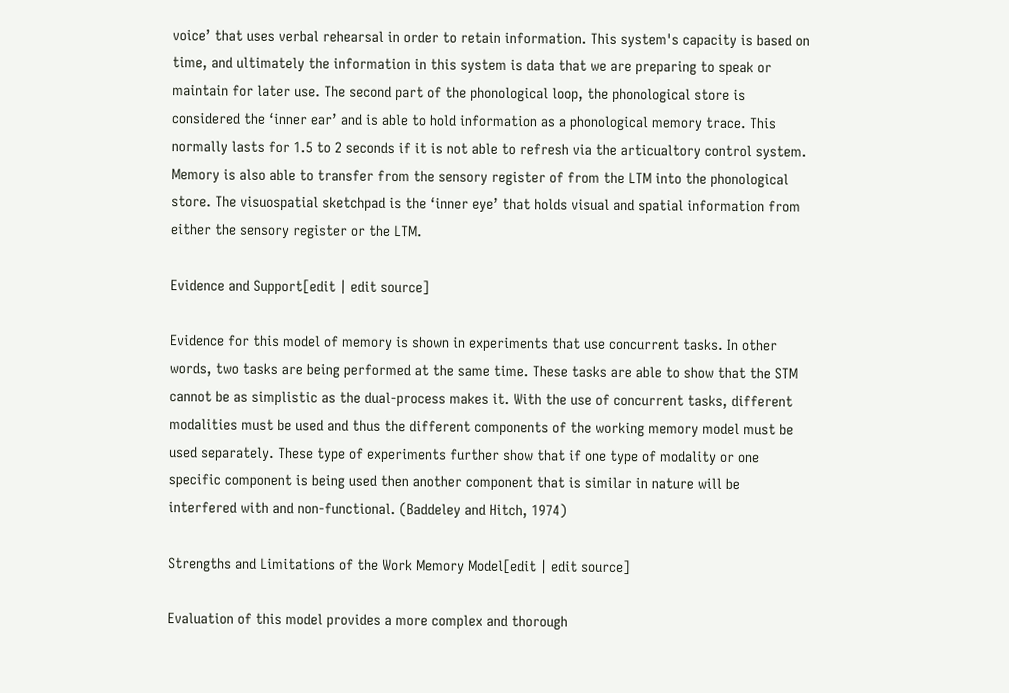voice’ that uses verbal rehearsal in order to retain information. This system's capacity is based on time, and ultimately the information in this system is data that we are preparing to speak or maintain for later use. The second part of the phonological loop, the phonological store is considered the ‘inner ear’ and is able to hold information as a phonological memory trace. This normally lasts for 1.5 to 2 seconds if it is not able to refresh via the articualtory control system. Memory is also able to transfer from the sensory register of from the LTM into the phonological store. The visuospatial sketchpad is the ‘inner eye’ that holds visual and spatial information from either the sensory register or the LTM.

Evidence and Support[edit | edit source]

Evidence for this model of memory is shown in experiments that use concurrent tasks. In other words, two tasks are being performed at the same time. These tasks are able to show that the STM cannot be as simplistic as the dual-process makes it. With the use of concurrent tasks, different modalities must be used and thus the different components of the working memory model must be used separately. These type of experiments further show that if one type of modality or one specific component is being used then another component that is similar in nature will be interfered with and non-functional. (Baddeley and Hitch, 1974)

Strengths and Limitations of the Work Memory Model[edit | edit source]

Evaluation of this model provides a more complex and thorough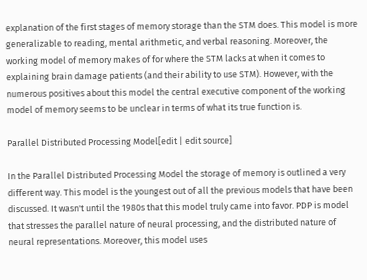explanation of the first stages of memory storage than the STM does. This model is more generalizable to reading, mental arithmetic, and verbal reasoning. Moreover, the working model of memory makes of for where the STM lacks at when it comes to explaining brain damage patients (and their ability to use STM). However, with the numerous positives about this model the central executive component of the working model of memory seems to be unclear in terms of what its true function is.

Parallel Distributed Processing Model[edit | edit source]

In the Parallel Distributed Processing Model the storage of memory is outlined a very different way. This model is the youngest out of all the previous models that have been discussed. It wasn't until the 1980s that this model truly came into favor. PDP is model that stresses the parallel nature of neural processing, and the distributed nature of neural representations. Moreover, this model uses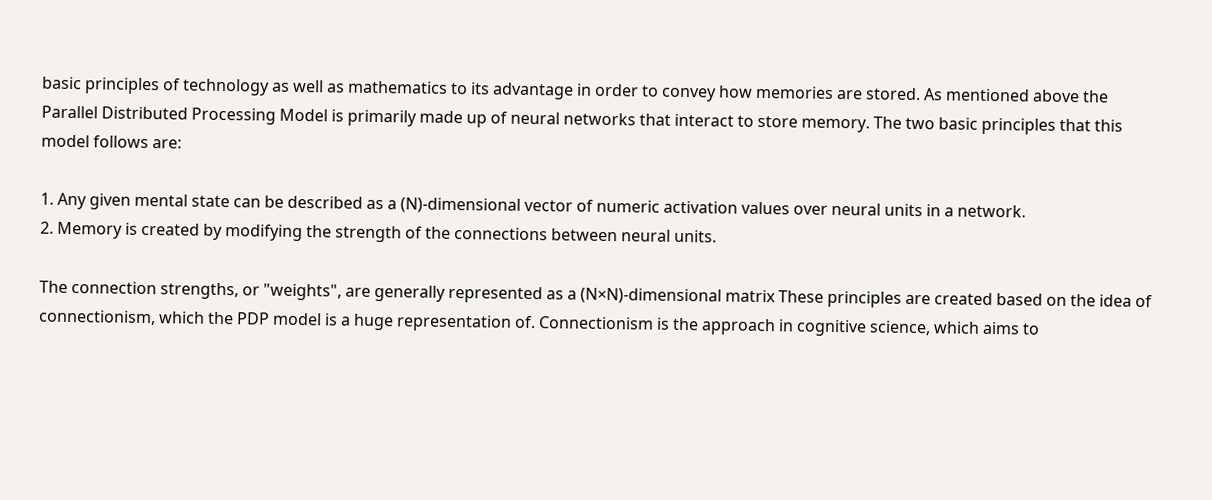basic principles of technology as well as mathematics to its advantage in order to convey how memories are stored. As mentioned above the Parallel Distributed Processing Model is primarily made up of neural networks that interact to store memory. The two basic principles that this model follows are:

1. Any given mental state can be described as a (N)-dimensional vector of numeric activation values over neural units in a network.
2. Memory is created by modifying the strength of the connections between neural units.

The connection strengths, or "weights", are generally represented as a (N×N)-dimensional matrix These principles are created based on the idea of connectionism, which the PDP model is a huge representation of. Connectionism is the approach in cognitive science, which aims to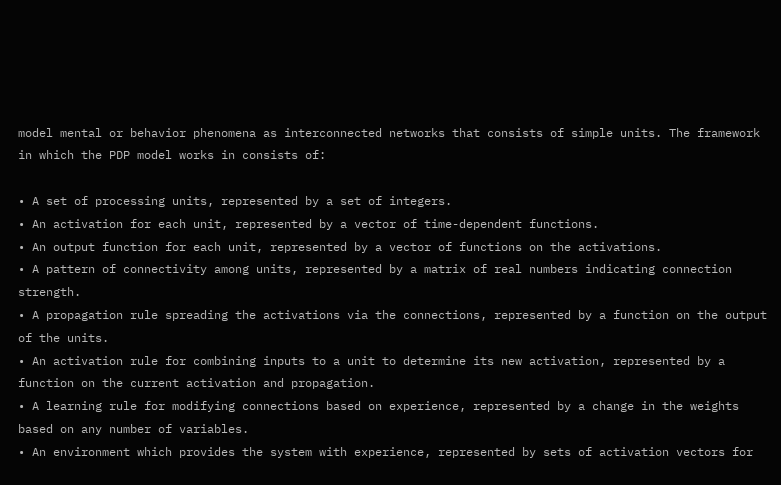model mental or behavior phenomena as interconnected networks that consists of simple units. The framework in which the PDP model works in consists of:

• A set of processing units, represented by a set of integers.
• An activation for each unit, represented by a vector of time-dependent functions.
• An output function for each unit, represented by a vector of functions on the activations.
• A pattern of connectivity among units, represented by a matrix of real numbers indicating connection strength.
• A propagation rule spreading the activations via the connections, represented by a function on the output of the units.
• An activation rule for combining inputs to a unit to determine its new activation, represented by a function on the current activation and propagation.
• A learning rule for modifying connections based on experience, represented by a change in the weights based on any number of variables.
• An environment which provides the system with experience, represented by sets of activation vectors for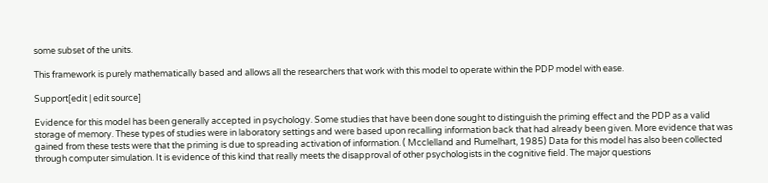some subset of the units.

This framework is purely mathematically based and allows all the researchers that work with this model to operate within the PDP model with ease.

Support[edit | edit source]

Evidence for this model has been generally accepted in psychology. Some studies that have been done sought to distinguish the priming effect and the PDP as a valid storage of memory. These types of studies were in laboratory settings and were based upon recalling information back that had already been given. More evidence that was gained from these tests were that the priming is due to spreading activation of information. ( Mcclelland and Rumelhart, 1985) Data for this model has also been collected through computer simulation. It is evidence of this kind that really meets the disapproval of other psychologists in the cognitive field. The major questions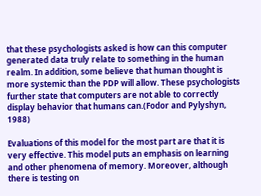that these psychologists asked is how can this computer generated data truly relate to something in the human realm. In addition, some believe that human thought is more systemic than the PDP will allow. These psychologists further state that computers are not able to correctly display behavior that humans can.(Fodor and Pylyshyn, 1988)

Evaluations of this model for the most part are that it is very effective. This model puts an emphasis on learning and other phenomena of memory. Moreover, although there is testing on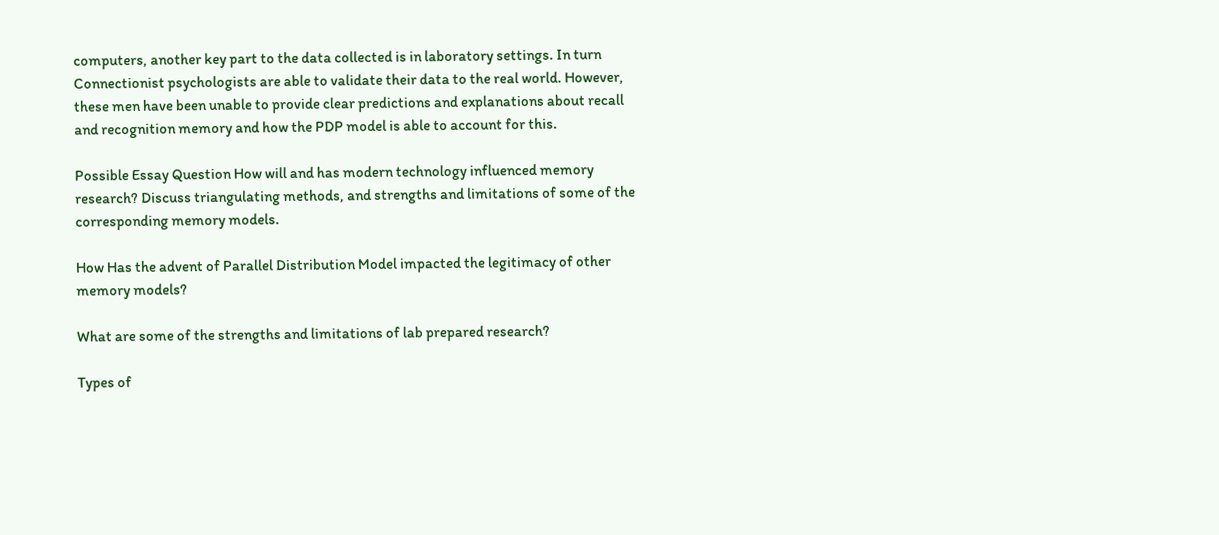computers, another key part to the data collected is in laboratory settings. In turn Connectionist psychologists are able to validate their data to the real world. However, these men have been unable to provide clear predictions and explanations about recall and recognition memory and how the PDP model is able to account for this.

Possible Essay Question How will and has modern technology influenced memory research? Discuss triangulating methods, and strengths and limitations of some of the corresponding memory models.

How Has the advent of Parallel Distribution Model impacted the legitimacy of other memory models?

What are some of the strengths and limitations of lab prepared research?

Types of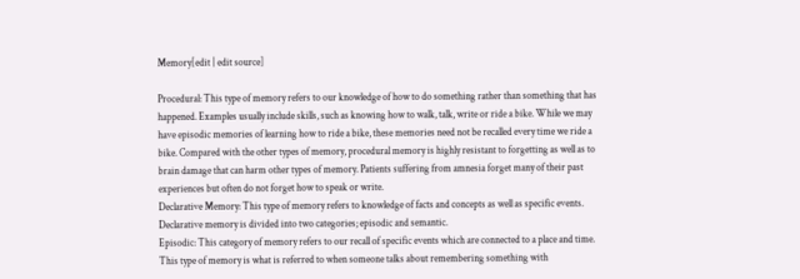Memory[edit | edit source]

Procedural: This type of memory refers to our knowledge of how to do something rather than something that has happened. Examples usually include skills, such as knowing how to walk, talk, write or ride a bike. While we may have episodic memories of learning how to ride a bike, these memories need not be recalled every time we ride a bike. Compared with the other types of memory, procedural memory is highly resistant to forgetting as well as to brain damage that can harm other types of memory. Patients suffering from amnesia forget many of their past experiences but often do not forget how to speak or write.
Declarative Memory: This type of memory refers to knowledge of facts and concepts as well as specific events. Declarative memory is divided into two categories; episodic and semantic.
Episodic: This category of memory refers to our recall of specific events which are connected to a place and time. This type of memory is what is referred to when someone talks about remembering something with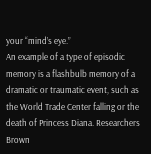your “mind’s eye.”
An example of a type of episodic memory is a flashbulb memory of a dramatic or traumatic event, such as the World Trade Center falling or the death of Princess Diana. Researchers Brown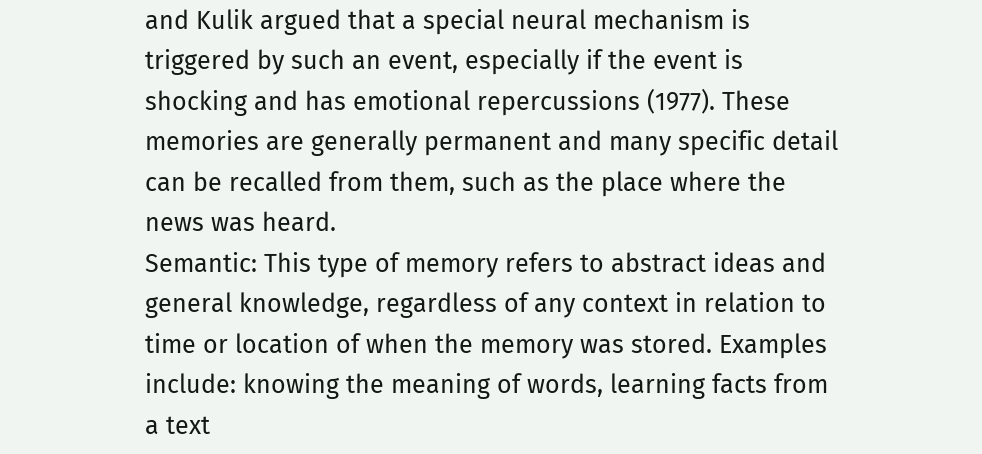and Kulik argued that a special neural mechanism is triggered by such an event, especially if the event is shocking and has emotional repercussions (1977). These memories are generally permanent and many specific detail can be recalled from them, such as the place where the news was heard.
Semantic: This type of memory refers to abstract ideas and general knowledge, regardless of any context in relation to time or location of when the memory was stored. Examples include: knowing the meaning of words, learning facts from a text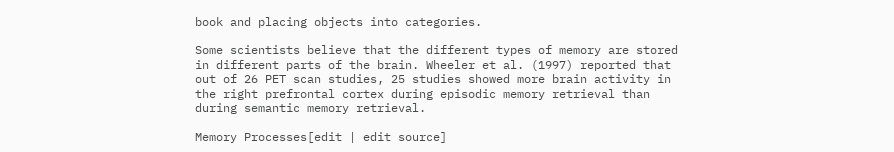book and placing objects into categories.

Some scientists believe that the different types of memory are stored in different parts of the brain. Wheeler et al. (1997) reported that out of 26 PET scan studies, 25 studies showed more brain activity in the right prefrontal cortex during episodic memory retrieval than during semantic memory retrieval.

Memory Processes[edit | edit source]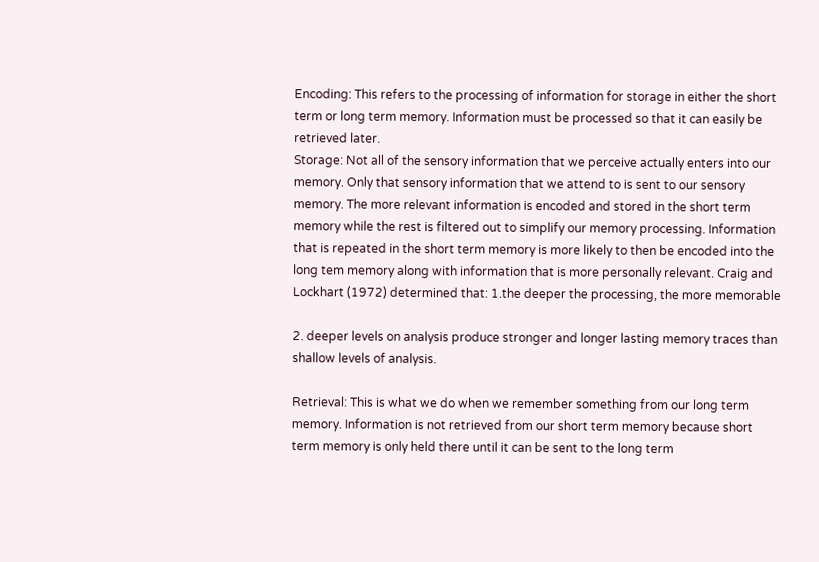Encoding: This refers to the processing of information for storage in either the short term or long term memory. Information must be processed so that it can easily be retrieved later.
Storage: Not all of the sensory information that we perceive actually enters into our memory. Only that sensory information that we attend to is sent to our sensory memory. The more relevant information is encoded and stored in the short term memory while the rest is filtered out to simplify our memory processing. Information that is repeated in the short term memory is more likely to then be encoded into the long tem memory along with information that is more personally relevant. Craig and Lockhart (1972) determined that: 1.the deeper the processing, the more memorable

2. deeper levels on analysis produce stronger and longer lasting memory traces than shallow levels of analysis.

Retrieval: This is what we do when we remember something from our long term memory. Information is not retrieved from our short term memory because short term memory is only held there until it can be sent to the long term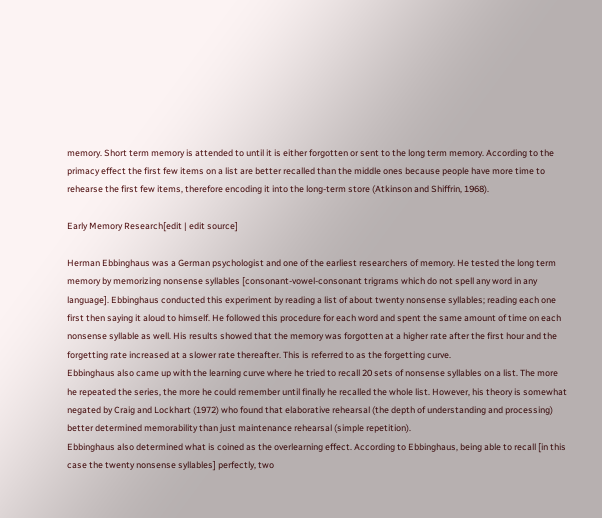memory. Short term memory is attended to until it is either forgotten or sent to the long term memory. According to the primacy effect the first few items on a list are better recalled than the middle ones because people have more time to rehearse the first few items, therefore encoding it into the long-term store (Atkinson and Shiffrin, 1968).

Early Memory Research[edit | edit source]

Herman Ebbinghaus was a German psychologist and one of the earliest researchers of memory. He tested the long term memory by memorizing nonsense syllables [consonant-vowel-consonant trigrams which do not spell any word in any language]. Ebbinghaus conducted this experiment by reading a list of about twenty nonsense syllables; reading each one first then saying it aloud to himself. He followed this procedure for each word and spent the same amount of time on each nonsense syllable as well. His results showed that the memory was forgotten at a higher rate after the first hour and the forgetting rate increased at a slower rate thereafter. This is referred to as the forgetting curve.
Ebbinghaus also came up with the learning curve where he tried to recall 20 sets of nonsense syllables on a list. The more he repeated the series, the more he could remember until finally he recalled the whole list. However, his theory is somewhat negated by Craig and Lockhart (1972) who found that elaborative rehearsal (the depth of understanding and processing) better determined memorability than just maintenance rehearsal (simple repetition).
Ebbinghaus also determined what is coined as the overlearning effect. According to Ebbinghaus, being able to recall [in this case the twenty nonsense syllables] perfectly, two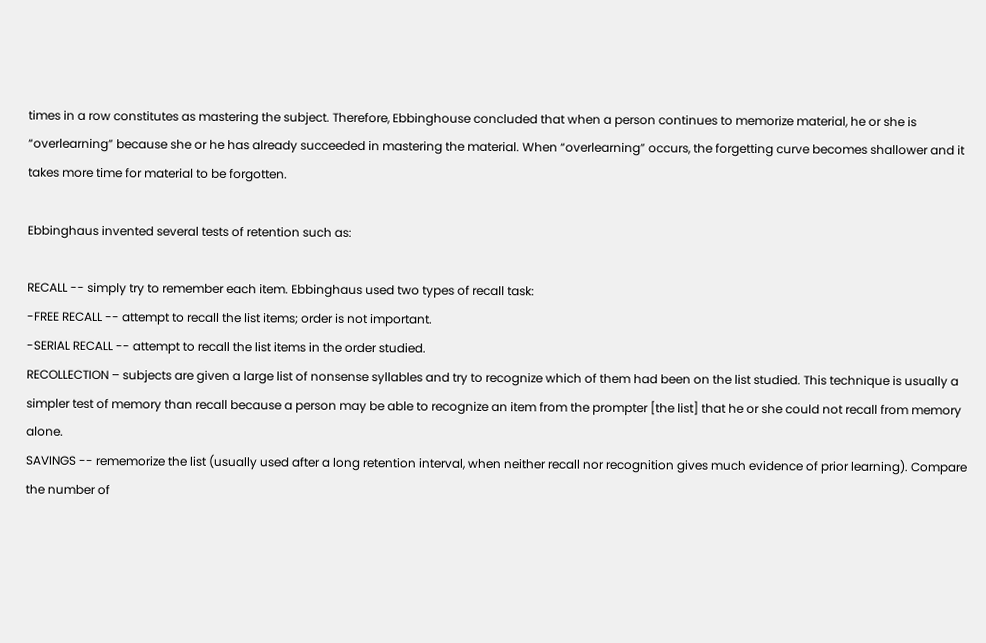times in a row constitutes as mastering the subject. Therefore, Ebbinghouse concluded that when a person continues to memorize material, he or she is “overlearning” because she or he has already succeeded in mastering the material. When “overlearning” occurs, the forgetting curve becomes shallower and it takes more time for material to be forgotten.

Ebbinghaus invented several tests of retention such as:

RECALL -- simply try to remember each item. Ebbinghaus used two types of recall task:
-FREE RECALL -- attempt to recall the list items; order is not important.
-SERIAL RECALL -- attempt to recall the list items in the order studied.
RECOLLECTION – subjects are given a large list of nonsense syllables and try to recognize which of them had been on the list studied. This technique is usually a simpler test of memory than recall because a person may be able to recognize an item from the prompter [the list] that he or she could not recall from memory alone.
SAVINGS -- rememorize the list (usually used after a long retention interval, when neither recall nor recognition gives much evidence of prior learning). Compare the number of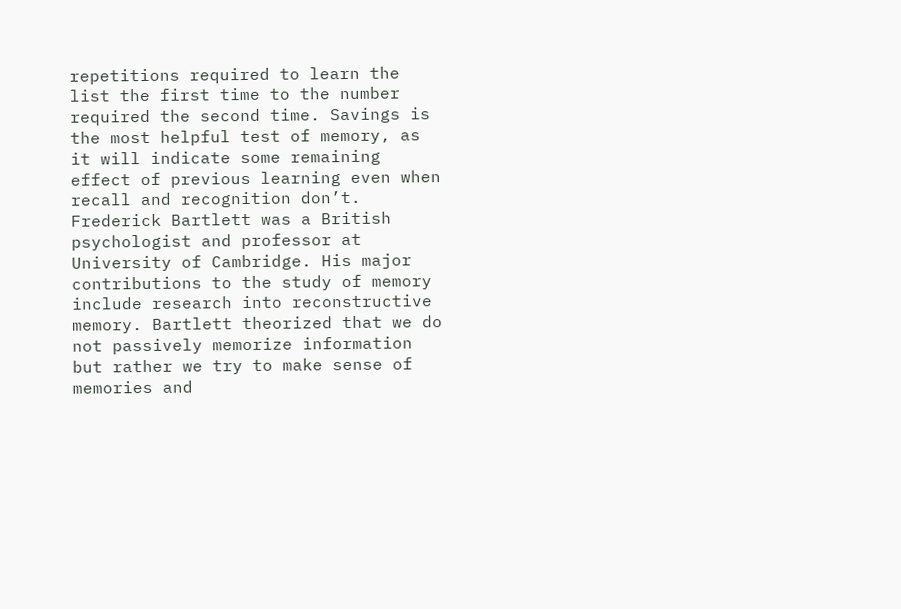repetitions required to learn the list the first time to the number required the second time. Savings is the most helpful test of memory, as it will indicate some remaining effect of previous learning even when recall and recognition don’t.
Frederick Bartlett was a British psychologist and professor at University of Cambridge. His major contributions to the study of memory include research into reconstructive memory. Bartlett theorized that we do not passively memorize information but rather we try to make sense of memories and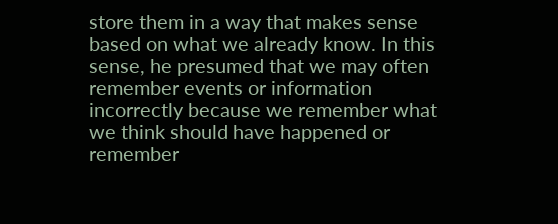store them in a way that makes sense based on what we already know. In this sense, he presumed that we may often remember events or information incorrectly because we remember what we think should have happened or remember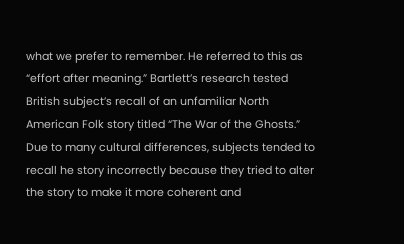what we prefer to remember. He referred to this as “effort after meaning.” Bartlett’s research tested British subject’s recall of an unfamiliar North American Folk story titled “The War of the Ghosts.” Due to many cultural differences, subjects tended to recall he story incorrectly because they tried to alter the story to make it more coherent and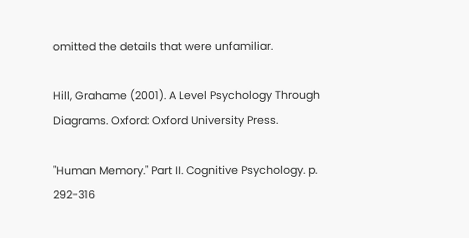omitted the details that were unfamiliar.

Hill, Grahame (2001). A Level Psychology Through Diagrams. Oxford: Oxford University Press.

"Human Memory." Part II. Cognitive Psychology. p. 292-316